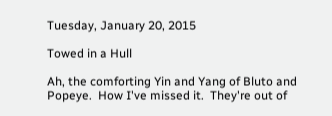Tuesday, January 20, 2015

Towed in a Hull

Ah, the comforting Yin and Yang of Bluto and Popeye.  How I've missed it.  They're out of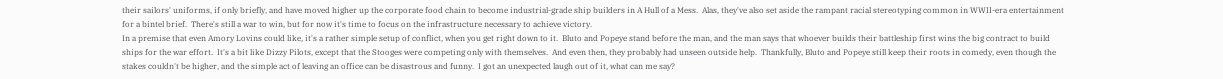their sailors' uniforms, if only briefly, and have moved higher up the corporate food chain to become industrial-grade ship builders in A Hull of a Mess.  Alas, they've also set aside the rampant racial stereotyping common in WWII-era entertainment for a bintel brief.  There's still a war to win, but for now it's time to focus on the infrastructure necessary to achieve victory.
In a premise that even Amory Lovins could like, it's a rather simple setup of conflict, when you get right down to it.  Bluto and Popeye stand before the man, and the man says that whoever builds their battleship first wins the big contract to build ships for the war effort.  It's a bit like Dizzy Pilots, except that the Stooges were competing only with themselves.  And even then, they probably had unseen outside help.  Thankfully, Bluto and Popeye still keep their roots in comedy, even though the stakes couldn't be higher, and the simple act of leaving an office can be disastrous and funny.  I got an unexpected laugh out of it, what can me say?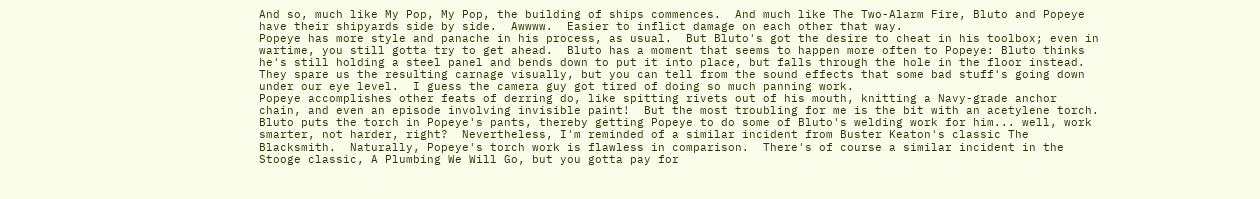And so, much like My Pop, My Pop, the building of ships commences.  And much like The Two-Alarm Fire, Bluto and Popeye have their shipyards side by side.  Awwww.  Easier to inflict damage on each other that way.
Popeye has more style and panache in his process, as usual.  But Bluto's got the desire to cheat in his toolbox; even in wartime, you still gotta try to get ahead.  Bluto has a moment that seems to happen more often to Popeye: Bluto thinks he's still holding a steel panel and bends down to put it into place, but falls through the hole in the floor instead.  They spare us the resulting carnage visually, but you can tell from the sound effects that some bad stuff's going down under our eye level.  I guess the camera guy got tired of doing so much panning work.
Popeye accomplishes other feats of derring do, like spitting rivets out of his mouth, knitting a Navy-grade anchor chain, and even an episode involving invisible paint!  But the most troubling for me is the bit with an acetylene torch.  Bluto puts the torch in Popeye's pants, thereby getting Popeye to do some of Bluto's welding work for him... well, work smarter, not harder, right?  Nevertheless, I'm reminded of a similar incident from Buster Keaton's classic The Blacksmith.  Naturally, Popeye's torch work is flawless in comparison.  There's of course a similar incident in the Stooge classic, A Plumbing We Will Go, but you gotta pay for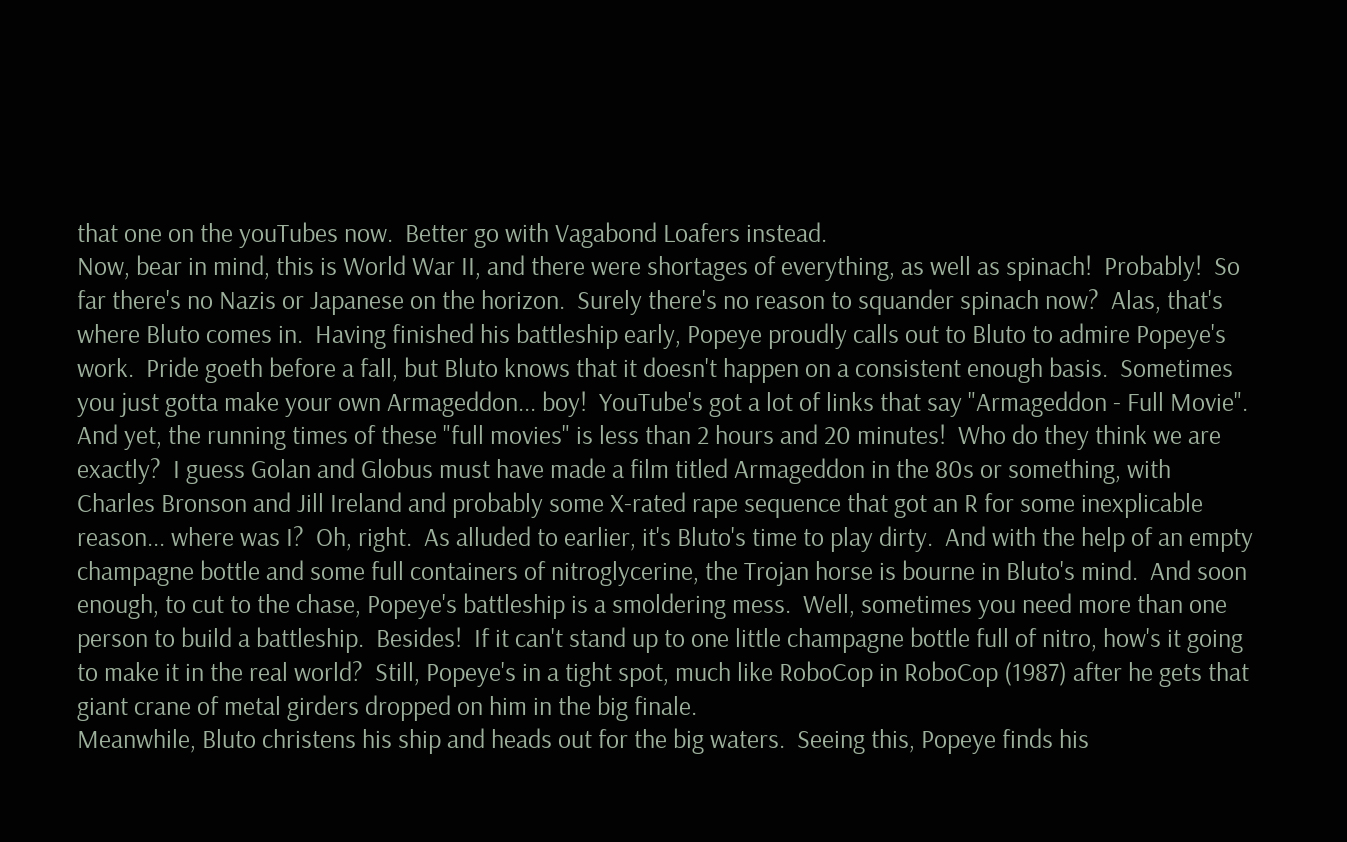that one on the youTubes now.  Better go with Vagabond Loafers instead.
Now, bear in mind, this is World War II, and there were shortages of everything, as well as spinach!  Probably!  So far there's no Nazis or Japanese on the horizon.  Surely there's no reason to squander spinach now?  Alas, that's where Bluto comes in.  Having finished his battleship early, Popeye proudly calls out to Bluto to admire Popeye's work.  Pride goeth before a fall, but Bluto knows that it doesn't happen on a consistent enough basis.  Sometimes you just gotta make your own Armageddon... boy!  YouTube's got a lot of links that say "Armageddon - Full Movie".  And yet, the running times of these "full movies" is less than 2 hours and 20 minutes!  Who do they think we are exactly?  I guess Golan and Globus must have made a film titled Armageddon in the 80s or something, with Charles Bronson and Jill Ireland and probably some X-rated rape sequence that got an R for some inexplicable reason... where was I?  Oh, right.  As alluded to earlier, it's Bluto's time to play dirty.  And with the help of an empty champagne bottle and some full containers of nitroglycerine, the Trojan horse is bourne in Bluto's mind.  And soon enough, to cut to the chase, Popeye's battleship is a smoldering mess.  Well, sometimes you need more than one person to build a battleship.  Besides!  If it can't stand up to one little champagne bottle full of nitro, how's it going to make it in the real world?  Still, Popeye's in a tight spot, much like RoboCop in RoboCop (1987) after he gets that giant crane of metal girders dropped on him in the big finale.
Meanwhile, Bluto christens his ship and heads out for the big waters.  Seeing this, Popeye finds his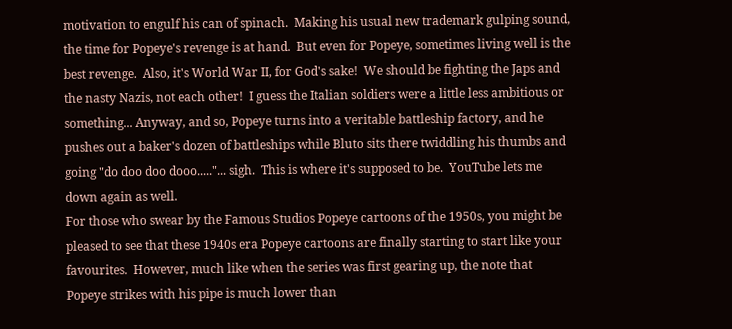motivation to engulf his can of spinach.  Making his usual new trademark gulping sound, the time for Popeye's revenge is at hand.  But even for Popeye, sometimes living well is the best revenge.  Also, it's World War II, for God's sake!  We should be fighting the Japs and the nasty Nazis, not each other!  I guess the Italian soldiers were a little less ambitious or something... Anyway, and so, Popeye turns into a veritable battleship factory, and he pushes out a baker's dozen of battleships while Bluto sits there twiddling his thumbs and going "do doo doo dooo....."... sigh.  This is where it's supposed to be.  YouTube lets me down again as well.
For those who swear by the Famous Studios Popeye cartoons of the 1950s, you might be pleased to see that these 1940s era Popeye cartoons are finally starting to start like your favourites.  However, much like when the series was first gearing up, the note that Popeye strikes with his pipe is much lower than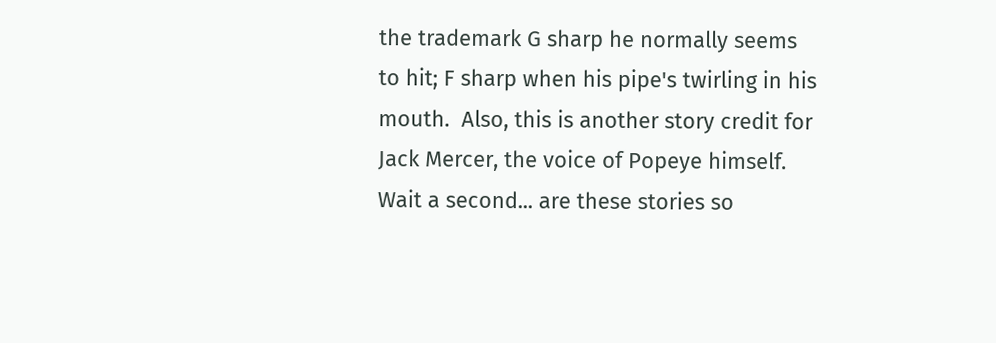the trademark G sharp he normally seems to hit; F sharp when his pipe's twirling in his mouth.  Also, this is another story credit for Jack Mercer, the voice of Popeye himself.  Wait a second... are these stories so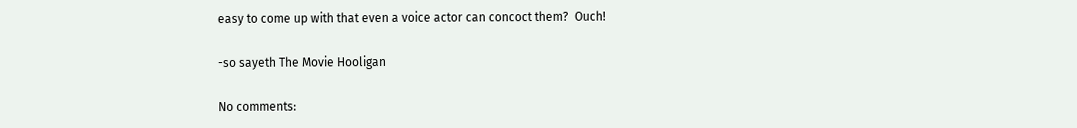easy to come up with that even a voice actor can concoct them?  Ouch!

-so sayeth The Movie Hooligan

No comments: